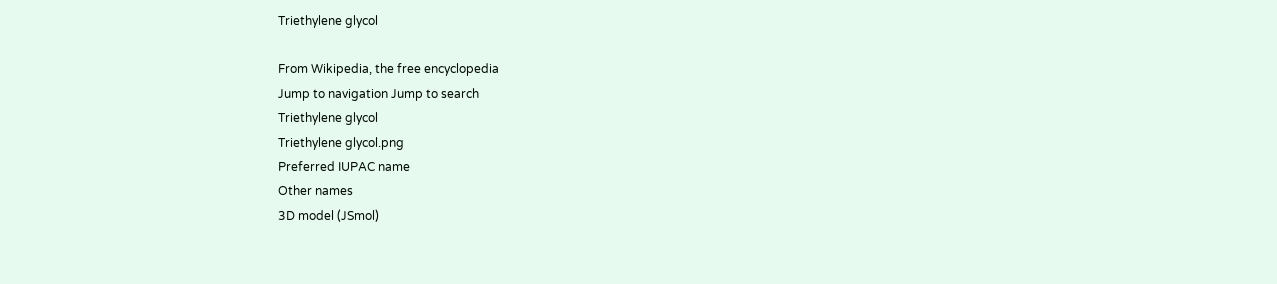Triethylene glycol

From Wikipedia, the free encyclopedia
Jump to navigation Jump to search
Triethylene glycol
Triethylene glycol.png
Preferred IUPAC name
Other names
3D model (JSmol)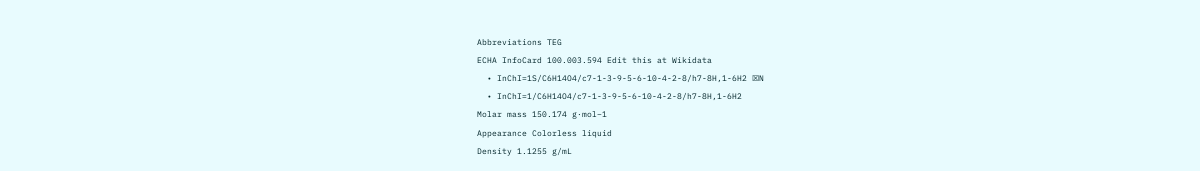Abbreviations TEG
ECHA InfoCard 100.003.594 Edit this at Wikidata
  • InChI=1S/C6H14O4/c7-1-3-9-5-6-10-4-2-8/h7-8H,1-6H2 ☒N
  • InChI=1/C6H14O4/c7-1-3-9-5-6-10-4-2-8/h7-8H,1-6H2
Molar mass 150.174 g·mol−1
Appearance Colorless liquid
Density 1.1255 g/mL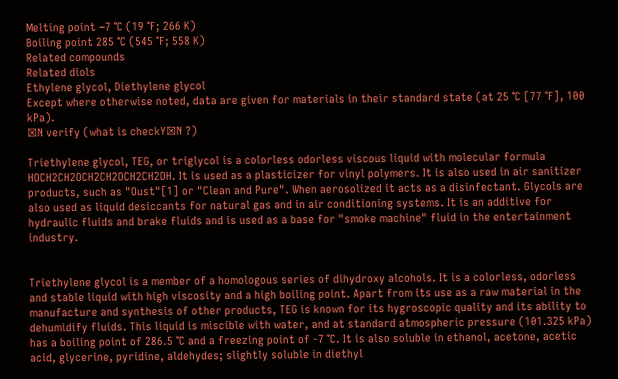Melting point −7 °C (19 °F; 266 K)
Boiling point 285 °C (545 °F; 558 K)
Related compounds
Related diols
Ethylene glycol, Diethylene glycol
Except where otherwise noted, data are given for materials in their standard state (at 25 °C [77 °F], 100 kPa).
☒N verify (what is checkY☒N ?)

Triethylene glycol, TEG, or triglycol is a colorless odorless viscous liquid with molecular formula HOCH2CH2OCH2CH2OCH2CH2OH. It is used as a plasticizer for vinyl polymers. It is also used in air sanitizer products, such as "Oust"[1] or "Clean and Pure". When aerosolized it acts as a disinfectant. Glycols are also used as liquid desiccants for natural gas and in air conditioning systems. It is an additive for hydraulic fluids and brake fluids and is used as a base for "smoke machine" fluid in the entertainment industry.


Triethylene glycol is a member of a homologous series of dihydroxy alcohols. It is a colorless, odorless and stable liquid with high viscosity and a high boiling point. Apart from its use as a raw material in the manufacture and synthesis of other products, TEG is known for its hygroscopic quality and its ability to dehumidify fluids. This liquid is miscible with water, and at standard atmospheric pressure (101.325 kPa) has a boiling point of 286.5 °C and a freezing point of -7 °C. It is also soluble in ethanol, acetone, acetic acid, glycerine, pyridine, aldehydes; slightly soluble in diethyl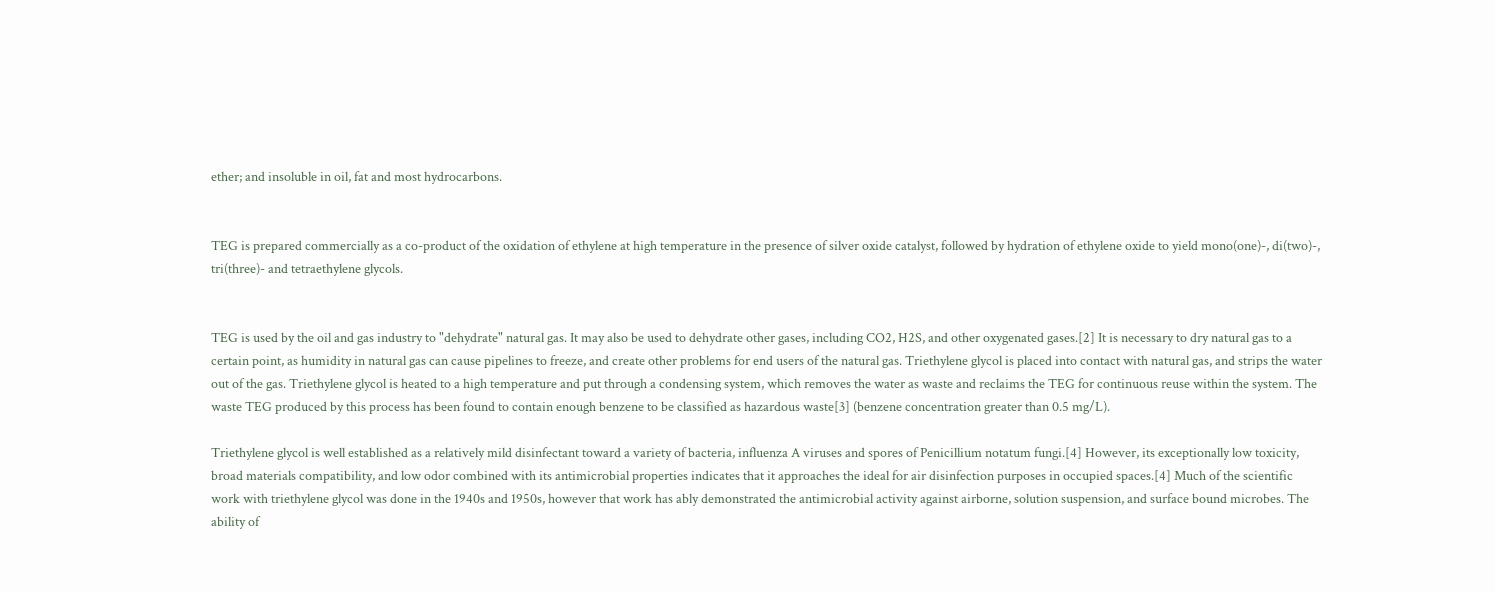ether; and insoluble in oil, fat and most hydrocarbons.


TEG is prepared commercially as a co-product of the oxidation of ethylene at high temperature in the presence of silver oxide catalyst, followed by hydration of ethylene oxide to yield mono(one)-, di(two)-, tri(three)- and tetraethylene glycols.


TEG is used by the oil and gas industry to "dehydrate" natural gas. It may also be used to dehydrate other gases, including CO2, H2S, and other oxygenated gases.[2] It is necessary to dry natural gas to a certain point, as humidity in natural gas can cause pipelines to freeze, and create other problems for end users of the natural gas. Triethylene glycol is placed into contact with natural gas, and strips the water out of the gas. Triethylene glycol is heated to a high temperature and put through a condensing system, which removes the water as waste and reclaims the TEG for continuous reuse within the system. The waste TEG produced by this process has been found to contain enough benzene to be classified as hazardous waste[3] (benzene concentration greater than 0.5 mg/L).

Triethylene glycol is well established as a relatively mild disinfectant toward a variety of bacteria, influenza A viruses and spores of Penicillium notatum fungi.[4] However, its exceptionally low toxicity, broad materials compatibility, and low odor combined with its antimicrobial properties indicates that it approaches the ideal for air disinfection purposes in occupied spaces.[4] Much of the scientific work with triethylene glycol was done in the 1940s and 1950s, however that work has ably demonstrated the antimicrobial activity against airborne, solution suspension, and surface bound microbes. The ability of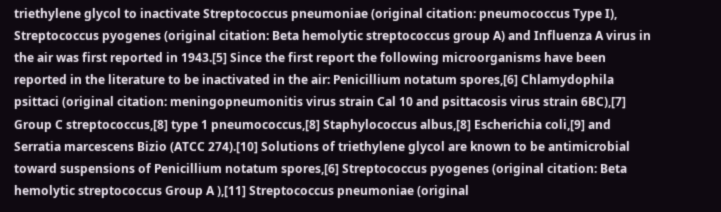triethylene glycol to inactivate Streptococcus pneumoniae (original citation: pneumococcus Type I), Streptococcus pyogenes (original citation: Beta hemolytic streptococcus group A) and Influenza A virus in the air was first reported in 1943.[5] Since the first report the following microorganisms have been reported in the literature to be inactivated in the air: Penicillium notatum spores,[6] Chlamydophila psittaci (original citation: meningopneumonitis virus strain Cal 10 and psittacosis virus strain 6BC),[7] Group C streptococcus,[8] type 1 pneumococcus,[8] Staphylococcus albus,[8] Escherichia coli,[9] and Serratia marcescens Bizio (ATCC 274).[10] Solutions of triethylene glycol are known to be antimicrobial toward suspensions of Penicillium notatum spores,[6] Streptococcus pyogenes (original citation: Beta hemolytic streptococcus Group A ),[11] Streptococcus pneumoniae (original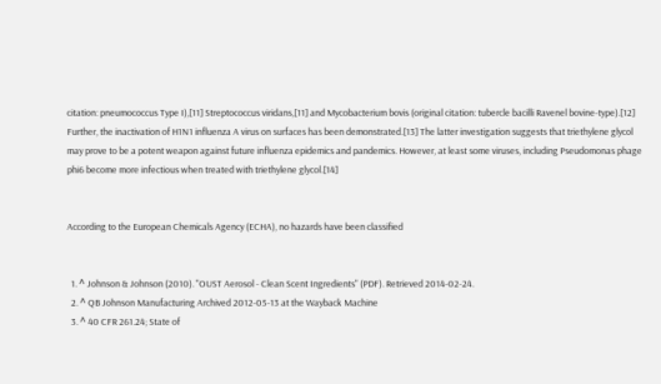citation: pneumococcus Type I),[11] Streptococcus viridans,[11] and Mycobacterium bovis (original citation: tubercle bacilli Ravenel bovine-type).[12] Further, the inactivation of H1N1 influenza A virus on surfaces has been demonstrated.[13] The latter investigation suggests that triethylene glycol may prove to be a potent weapon against future influenza epidemics and pandemics. However, at least some viruses, including Pseudomonas phage phi6 become more infectious when treated with triethylene glycol.[14]


According to the European Chemicals Agency (ECHA), no hazards have been classified


  1. ^ Johnson & Johnson (2010). "OUST Aerosol - Clean Scent Ingredients" (PDF). Retrieved 2014-02-24.
  2. ^ QB Johnson Manufacturing Archived 2012-05-13 at the Wayback Machine
  3. ^ 40 CFR 261.24; State of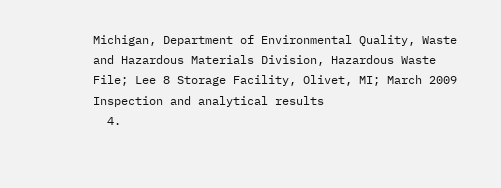Michigan, Department of Environmental Quality, Waste and Hazardous Materials Division, Hazardous Waste File; Lee 8 Storage Facility, Olivet, MI; March 2009 Inspection and analytical results
  4.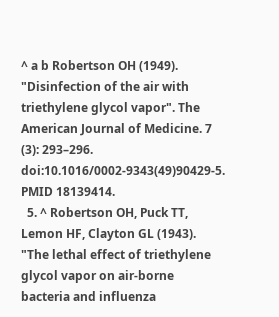^ a b Robertson OH (1949). "Disinfection of the air with triethylene glycol vapor". The American Journal of Medicine. 7 (3): 293–296. doi:10.1016/0002-9343(49)90429-5. PMID 18139414.
  5. ^ Robertson OH, Puck TT, Lemon HF, Clayton GL (1943). "The lethal effect of triethylene glycol vapor on air-borne bacteria and influenza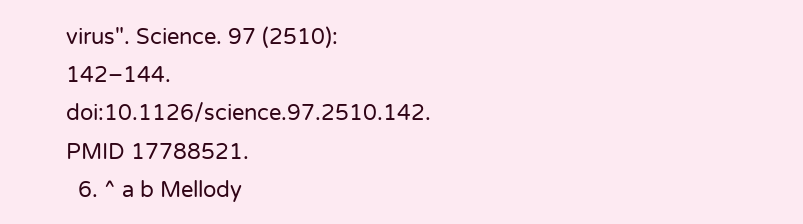virus". Science. 97 (2510): 142–144. doi:10.1126/science.97.2510.142. PMID 17788521.
  6. ^ a b Mellody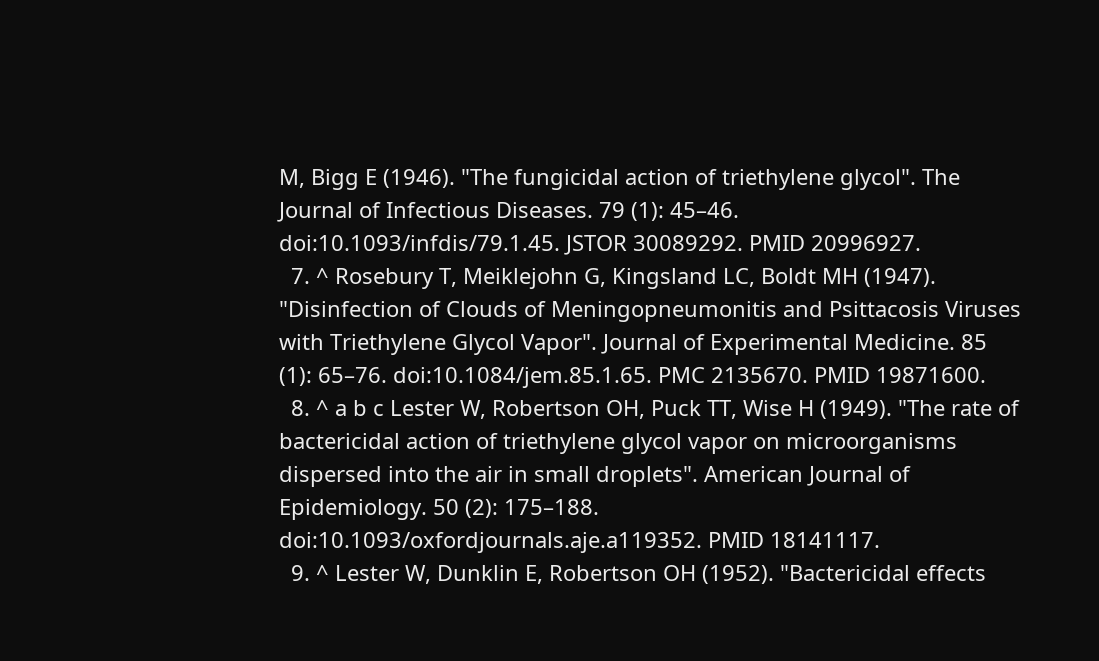M, Bigg E (1946). "The fungicidal action of triethylene glycol". The Journal of Infectious Diseases. 79 (1): 45–46. doi:10.1093/infdis/79.1.45. JSTOR 30089292. PMID 20996927.
  7. ^ Rosebury T, Meiklejohn G, Kingsland LC, Boldt MH (1947). "Disinfection of Clouds of Meningopneumonitis and Psittacosis Viruses with Triethylene Glycol Vapor". Journal of Experimental Medicine. 85 (1): 65–76. doi:10.1084/jem.85.1.65. PMC 2135670. PMID 19871600.
  8. ^ a b c Lester W, Robertson OH, Puck TT, Wise H (1949). "The rate of bactericidal action of triethylene glycol vapor on microorganisms dispersed into the air in small droplets". American Journal of Epidemiology. 50 (2): 175–188. doi:10.1093/oxfordjournals.aje.a119352. PMID 18141117.
  9. ^ Lester W, Dunklin E, Robertson OH (1952). "Bactericidal effects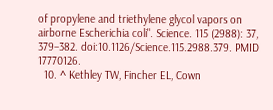of propylene and triethylene glycol vapors on airborne Escherichia coli". Science. 115 (2988): 37, 379–382. doi:10.1126/Science.115.2988.379. PMID 17770126.
  10. ^ Kethley TW, Fincher EL, Cown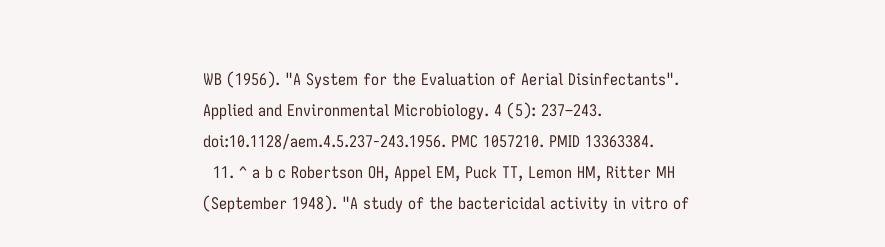WB (1956). "A System for the Evaluation of Aerial Disinfectants". Applied and Environmental Microbiology. 4 (5): 237–243. doi:10.1128/aem.4.5.237-243.1956. PMC 1057210. PMID 13363384.
  11. ^ a b c Robertson OH, Appel EM, Puck TT, Lemon HM, Ritter MH (September 1948). "A study of the bactericidal activity in vitro of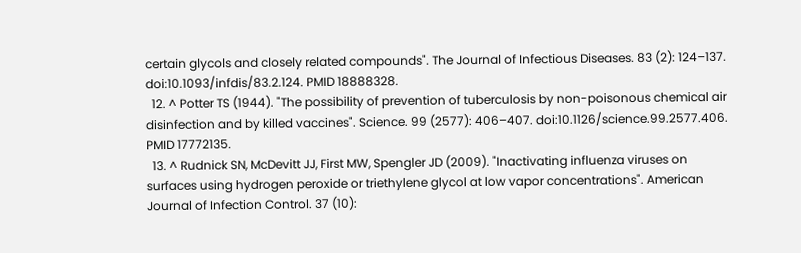certain glycols and closely related compounds". The Journal of Infectious Diseases. 83 (2): 124–137. doi:10.1093/infdis/83.2.124. PMID 18888328.
  12. ^ Potter TS (1944). "The possibility of prevention of tuberculosis by non-poisonous chemical air disinfection and by killed vaccines". Science. 99 (2577): 406–407. doi:10.1126/science.99.2577.406. PMID 17772135.
  13. ^ Rudnick SN, McDevitt JJ, First MW, Spengler JD (2009). "Inactivating influenza viruses on surfaces using hydrogen peroxide or triethylene glycol at low vapor concentrations". American Journal of Infection Control. 37 (10):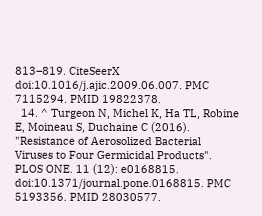813–819. CiteSeerX doi:10.1016/j.ajic.2009.06.007. PMC 7115294. PMID 19822378.
  14. ^ Turgeon N, Michel K, Ha TL, Robine E, Moineau S, Duchaine C (2016). "Resistance of Aerosolized Bacterial Viruses to Four Germicidal Products". PLOS ONE. 11 (12): e0168815. doi:10.1371/journal.pone.0168815. PMC 5193356. PMID 28030577.